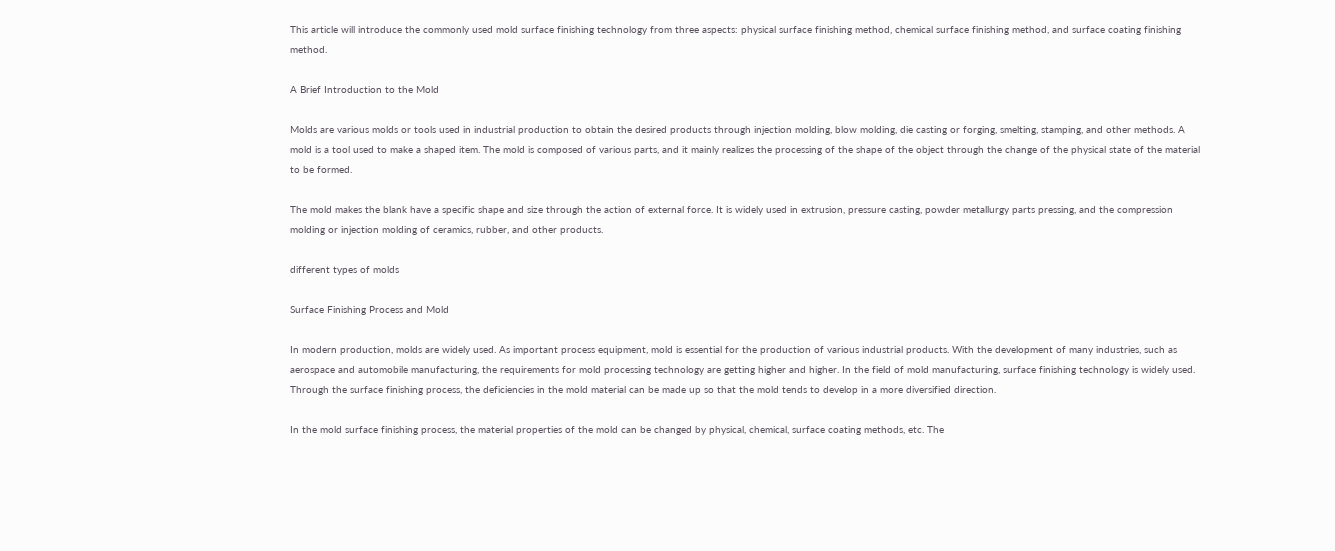This article will introduce the commonly used mold surface finishing technology from three aspects: physical surface finishing method, chemical surface finishing method, and surface coating finishing method.

A Brief Introduction to the Mold

Molds are various molds or tools used in industrial production to obtain the desired products through injection molding, blow molding, die casting or forging, smelting, stamping, and other methods. A mold is a tool used to make a shaped item. The mold is composed of various parts, and it mainly realizes the processing of the shape of the object through the change of the physical state of the material to be formed.

The mold makes the blank have a specific shape and size through the action of external force. It is widely used in extrusion, pressure casting, powder metallurgy parts pressing, and the compression molding or injection molding of ceramics, rubber, and other products.

different types of molds

Surface Finishing Process and Mold

In modern production, molds are widely used. As important process equipment, mold is essential for the production of various industrial products. With the development of many industries, such as aerospace and automobile manufacturing, the requirements for mold processing technology are getting higher and higher. In the field of mold manufacturing, surface finishing technology is widely used. Through the surface finishing process, the deficiencies in the mold material can be made up so that the mold tends to develop in a more diversified direction.

In the mold surface finishing process, the material properties of the mold can be changed by physical, chemical, surface coating methods, etc. The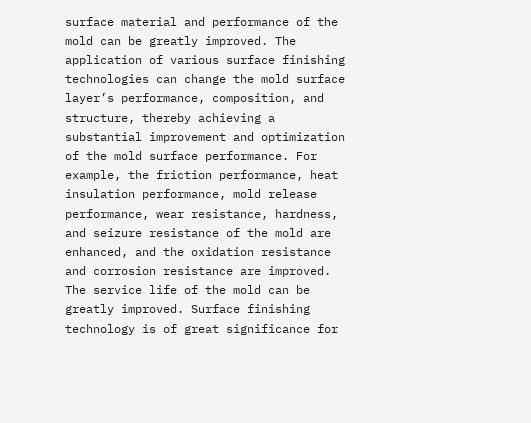surface material and performance of the mold can be greatly improved. The application of various surface finishing technologies can change the mold surface layer’s performance, composition, and structure, thereby achieving a substantial improvement and optimization of the mold surface performance. For example, the friction performance, heat insulation performance, mold release performance, wear resistance, hardness, and seizure resistance of the mold are enhanced, and the oxidation resistance and corrosion resistance are improved. The service life of the mold can be greatly improved. Surface finishing technology is of great significance for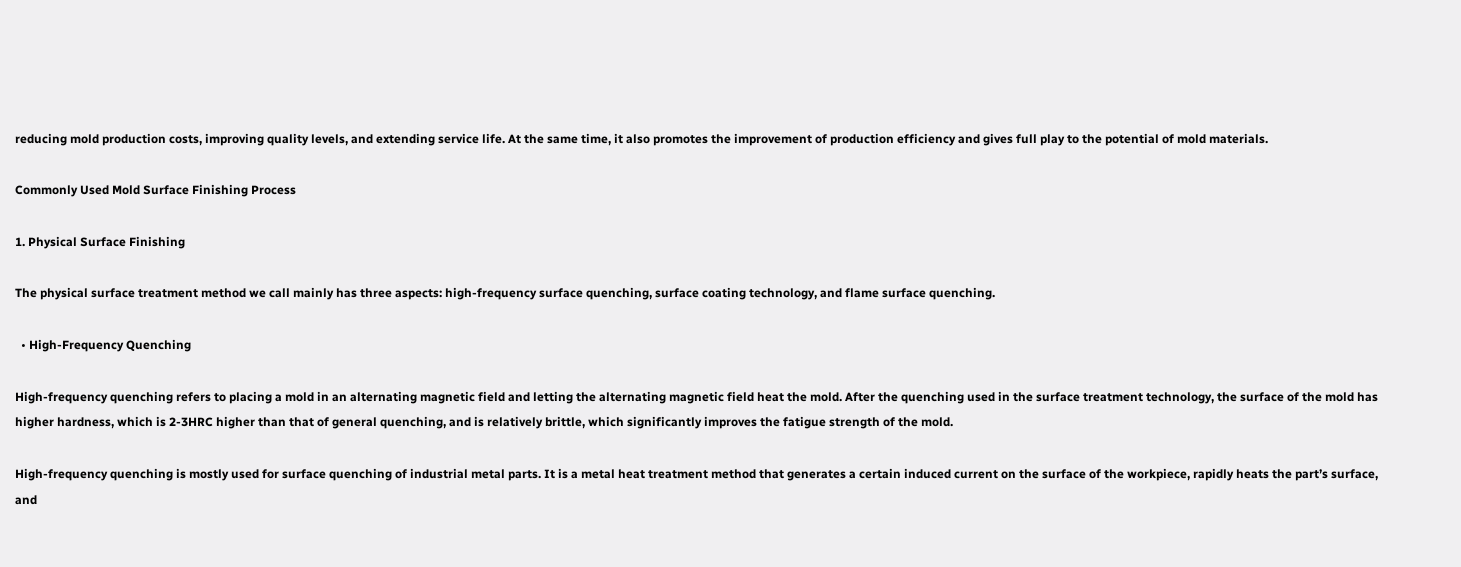reducing mold production costs, improving quality levels, and extending service life. At the same time, it also promotes the improvement of production efficiency and gives full play to the potential of mold materials.

Commonly Used Mold Surface Finishing Process

1. Physical Surface Finishing

The physical surface treatment method we call mainly has three aspects: high-frequency surface quenching, surface coating technology, and flame surface quenching.

  • High-Frequency Quenching

High-frequency quenching refers to placing a mold in an alternating magnetic field and letting the alternating magnetic field heat the mold. After the quenching used in the surface treatment technology, the surface of the mold has higher hardness, which is 2-3HRC higher than that of general quenching, and is relatively brittle, which significantly improves the fatigue strength of the mold.

High-frequency quenching is mostly used for surface quenching of industrial metal parts. It is a metal heat treatment method that generates a certain induced current on the surface of the workpiece, rapidly heats the part’s surface, and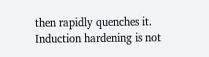then rapidly quenches it. Induction hardening is not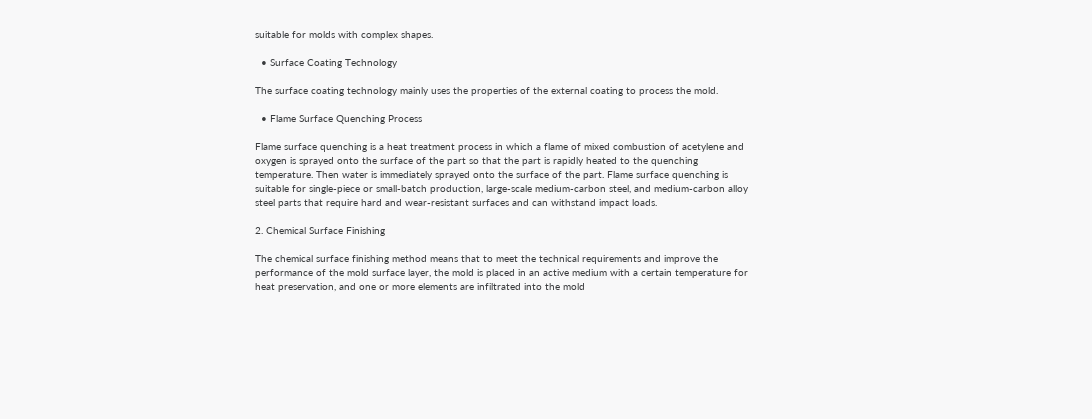suitable for molds with complex shapes.

  • Surface Coating Technology

The surface coating technology mainly uses the properties of the external coating to process the mold.

  • Flame Surface Quenching Process

Flame surface quenching is a heat treatment process in which a flame of mixed combustion of acetylene and oxygen is sprayed onto the surface of the part so that the part is rapidly heated to the quenching temperature. Then water is immediately sprayed onto the surface of the part. Flame surface quenching is suitable for single-piece or small-batch production, large-scale medium-carbon steel, and medium-carbon alloy steel parts that require hard and wear-resistant surfaces and can withstand impact loads.

2. Chemical Surface Finishing

The chemical surface finishing method means that to meet the technical requirements and improve the performance of the mold surface layer, the mold is placed in an active medium with a certain temperature for heat preservation, and one or more elements are infiltrated into the mold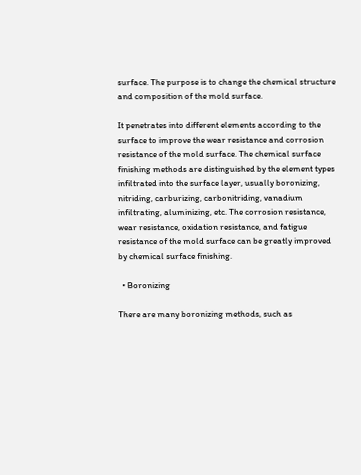surface. The purpose is to change the chemical structure and composition of the mold surface.

It penetrates into different elements according to the surface to improve the wear resistance and corrosion resistance of the mold surface. The chemical surface finishing methods are distinguished by the element types infiltrated into the surface layer, usually boronizing, nitriding, carburizing, carbonitriding, vanadium infiltrating, aluminizing, etc. The corrosion resistance, wear resistance, oxidation resistance, and fatigue resistance of the mold surface can be greatly improved by chemical surface finishing.

  • Boronizing

There are many boronizing methods, such as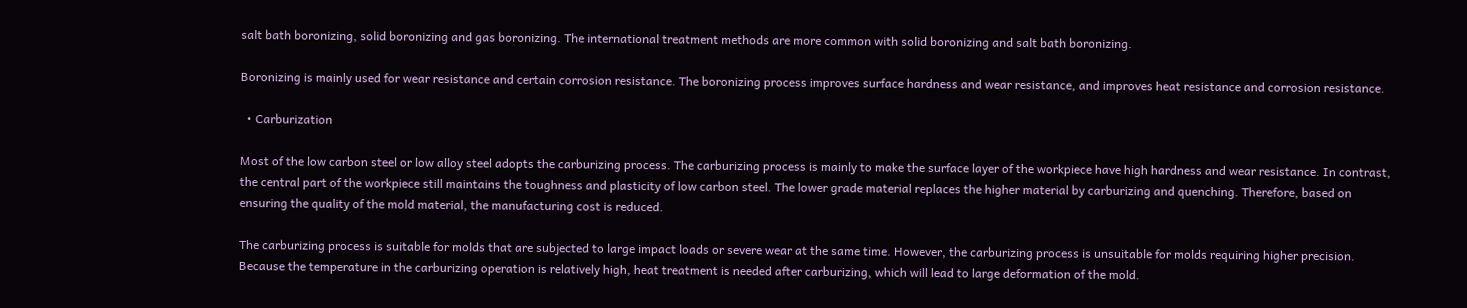salt bath boronizing, solid boronizing and gas boronizing. The international treatment methods are more common with solid boronizing and salt bath boronizing.

Boronizing is mainly used for wear resistance and certain corrosion resistance. The boronizing process improves surface hardness and wear resistance, and improves heat resistance and corrosion resistance.

  • Carburization

Most of the low carbon steel or low alloy steel adopts the carburizing process. The carburizing process is mainly to make the surface layer of the workpiece have high hardness and wear resistance. In contrast, the central part of the workpiece still maintains the toughness and plasticity of low carbon steel. The lower grade material replaces the higher material by carburizing and quenching. Therefore, based on ensuring the quality of the mold material, the manufacturing cost is reduced.

The carburizing process is suitable for molds that are subjected to large impact loads or severe wear at the same time. However, the carburizing process is unsuitable for molds requiring higher precision. Because the temperature in the carburizing operation is relatively high, heat treatment is needed after carburizing, which will lead to large deformation of the mold.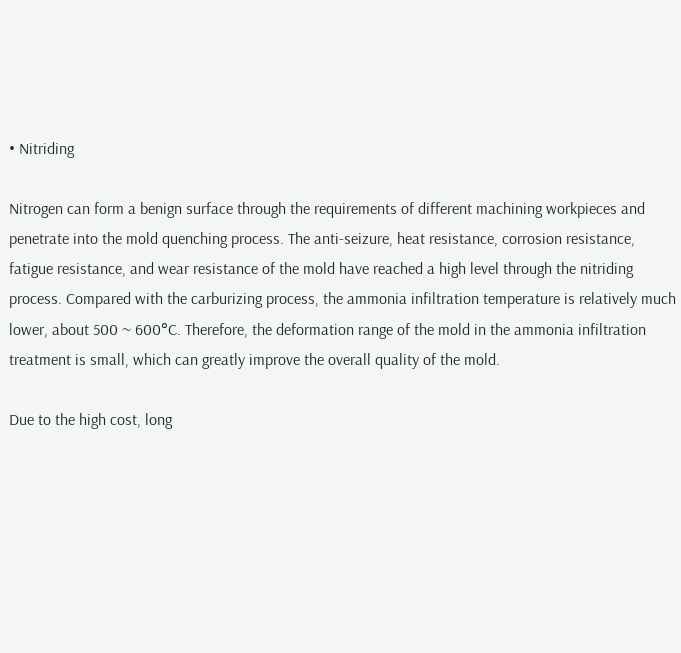• Nitriding

Nitrogen can form a benign surface through the requirements of different machining workpieces and penetrate into the mold quenching process. The anti-seizure, heat resistance, corrosion resistance, fatigue resistance, and wear resistance of the mold have reached a high level through the nitriding process. Compared with the carburizing process, the ammonia infiltration temperature is relatively much lower, about 500 ~ 600°C. Therefore, the deformation range of the mold in the ammonia infiltration treatment is small, which can greatly improve the overall quality of the mold.

Due to the high cost, long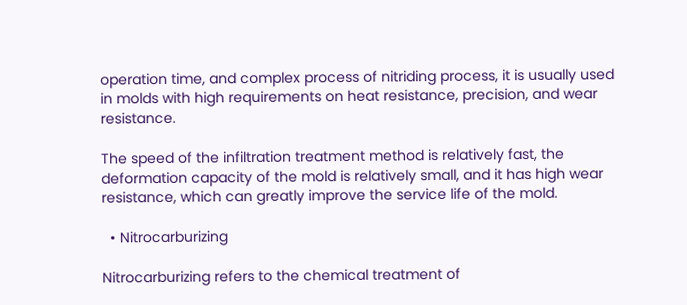operation time, and complex process of nitriding process, it is usually used in molds with high requirements on heat resistance, precision, and wear resistance.

The speed of the infiltration treatment method is relatively fast, the deformation capacity of the mold is relatively small, and it has high wear resistance, which can greatly improve the service life of the mold.

  • Nitrocarburizing

Nitrocarburizing refers to the chemical treatment of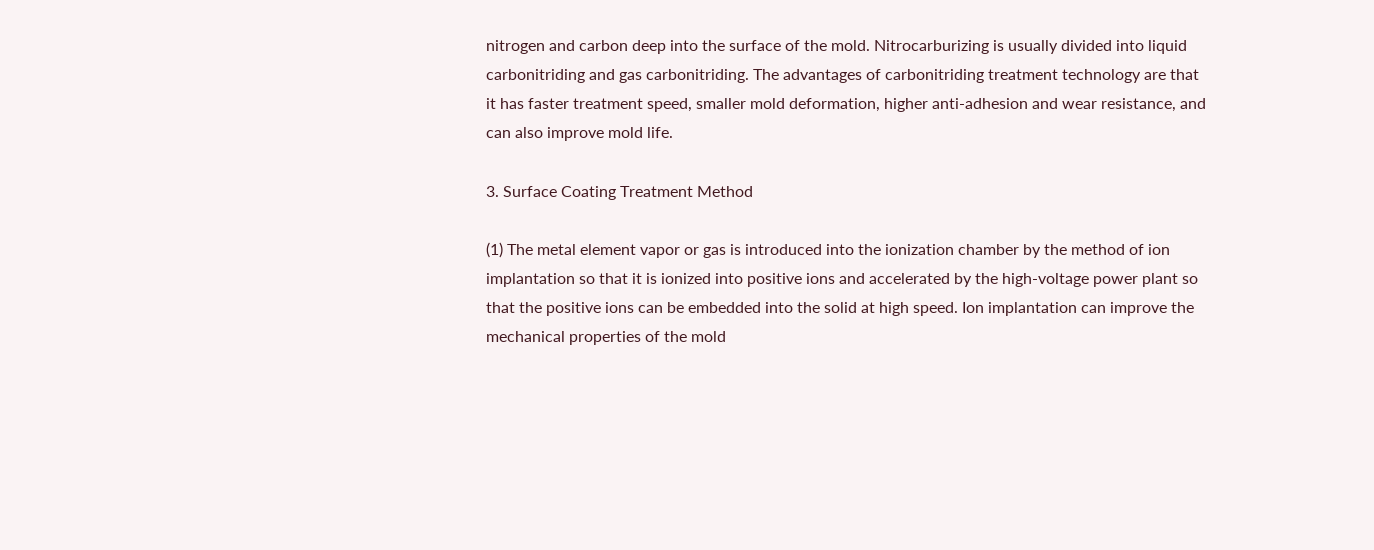nitrogen and carbon deep into the surface of the mold. Nitrocarburizing is usually divided into liquid carbonitriding and gas carbonitriding. The advantages of carbonitriding treatment technology are that it has faster treatment speed, smaller mold deformation, higher anti-adhesion and wear resistance, and can also improve mold life.

3. Surface Coating Treatment Method

(1) The metal element vapor or gas is introduced into the ionization chamber by the method of ion implantation so that it is ionized into positive ions and accelerated by the high-voltage power plant so that the positive ions can be embedded into the solid at high speed. Ion implantation can improve the mechanical properties of the mold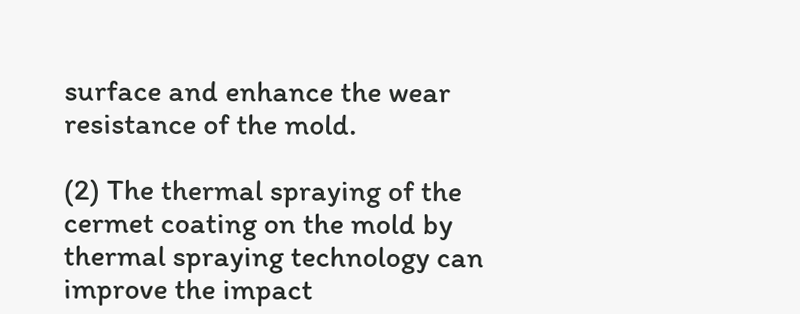surface and enhance the wear resistance of the mold.

(2) The thermal spraying of the cermet coating on the mold by thermal spraying technology can improve the impact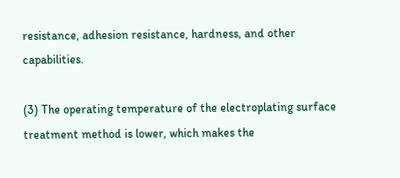resistance, adhesion resistance, hardness, and other capabilities.

(3) The operating temperature of the electroplating surface treatment method is lower, which makes the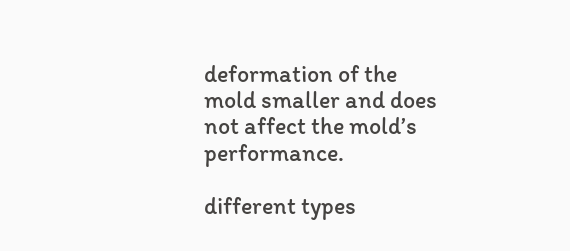deformation of the mold smaller and does not affect the mold’s performance.

different types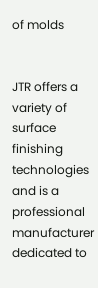of molds


JTR offers a variety of surface finishing technologies and is a professional manufacturer dedicated to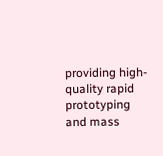providing high-quality rapid prototyping and mass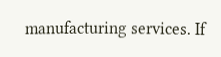manufacturing services. If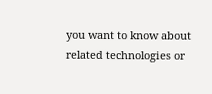you want to know about related technologies or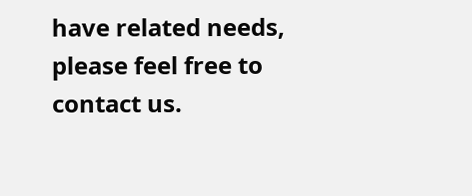have related needs, please feel free to contact us.